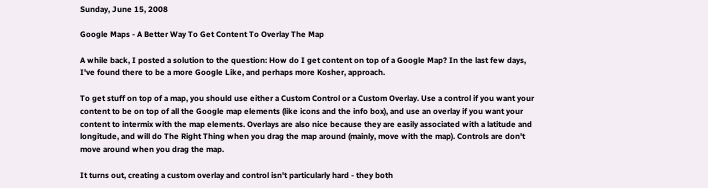Sunday, June 15, 2008

Google Maps - A Better Way To Get Content To Overlay The Map

A while back, I posted a solution to the question: How do I get content on top of a Google Map? In the last few days, I've found there to be a more Google Like, and perhaps more Kosher, approach.

To get stuff on top of a map, you should use either a Custom Control or a Custom Overlay. Use a control if you want your content to be on top of all the Google map elements (like icons and the info box), and use an overlay if you want your content to intermix with the map elements. Overlays are also nice because they are easily associated with a latitude and longitude, and will do The Right Thing when you drag the map around (mainly, move with the map). Controls are don't move around when you drag the map.

It turns out, creating a custom overlay and control isn't particularly hard - they both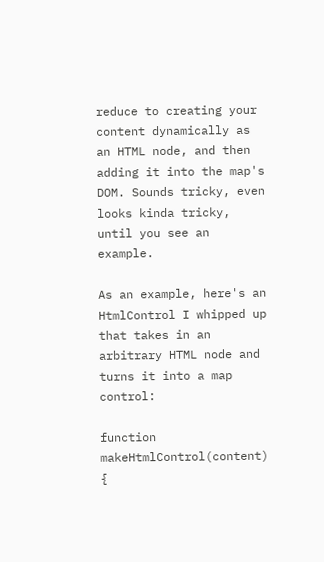reduce to creating your content dynamically as an HTML node, and then adding it into the map's DOM. Sounds tricky, even looks kinda tricky, until you see an example.

As an example, here's an HtmlControl I whipped up that takes in an arbitrary HTML node and turns it into a map control:

function makeHtmlControl(content) {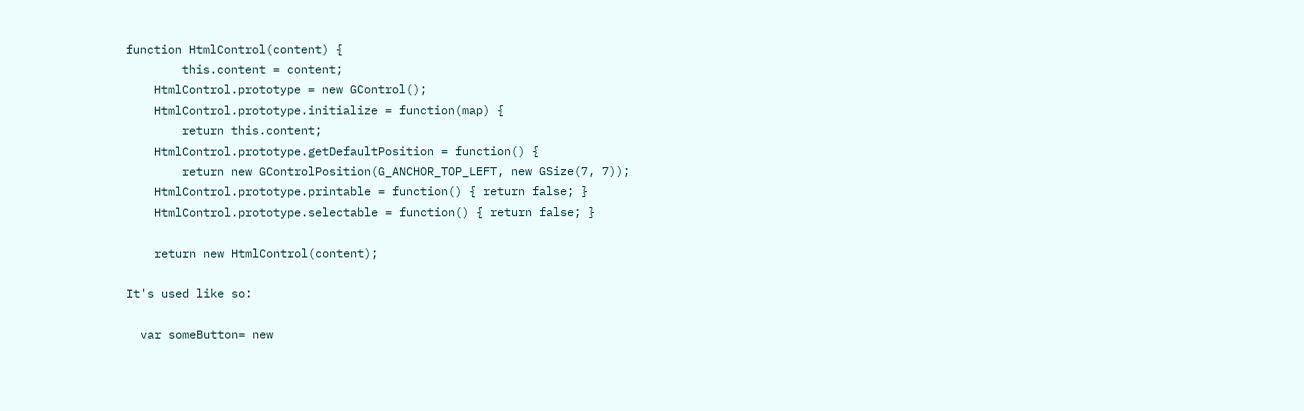function HtmlControl(content) {
        this.content = content;
    HtmlControl.prototype = new GControl();
    HtmlControl.prototype.initialize = function(map) {
        return this.content;
    HtmlControl.prototype.getDefaultPosition = function() {
        return new GControlPosition(G_ANCHOR_TOP_LEFT, new GSize(7, 7));
    HtmlControl.prototype.printable = function() { return false; }
    HtmlControl.prototype.selectable = function() { return false; }

    return new HtmlControl(content);

It's used like so:

  var someButton= new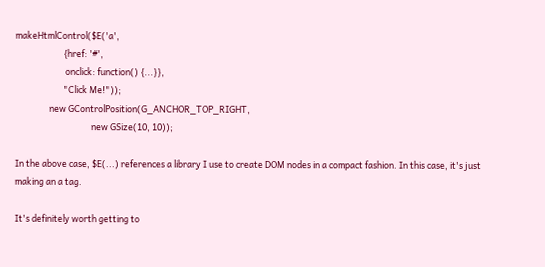makeHtmlControl($E('a',
                        {href: '#',
                         onclick: function() {...}},
                        "Click Me!"));
                 new GControlPosition(G_ANCHOR_TOP_RIGHT,
                                      new GSize(10, 10));

In the above case, $E(...) references a library I use to create DOM nodes in a compact fashion. In this case, it's just making an a tag.

It's definitely worth getting to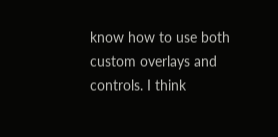know how to use both custom overlays and controls. I think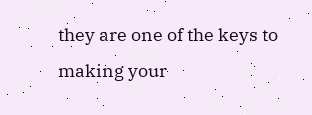they are one of the keys to making your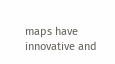maps have innovative and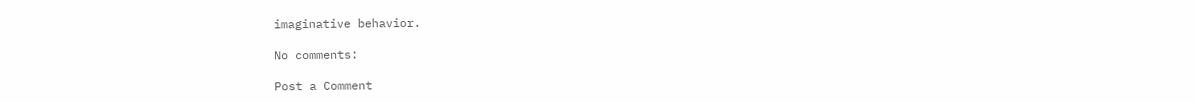imaginative behavior.

No comments:

Post a Comment